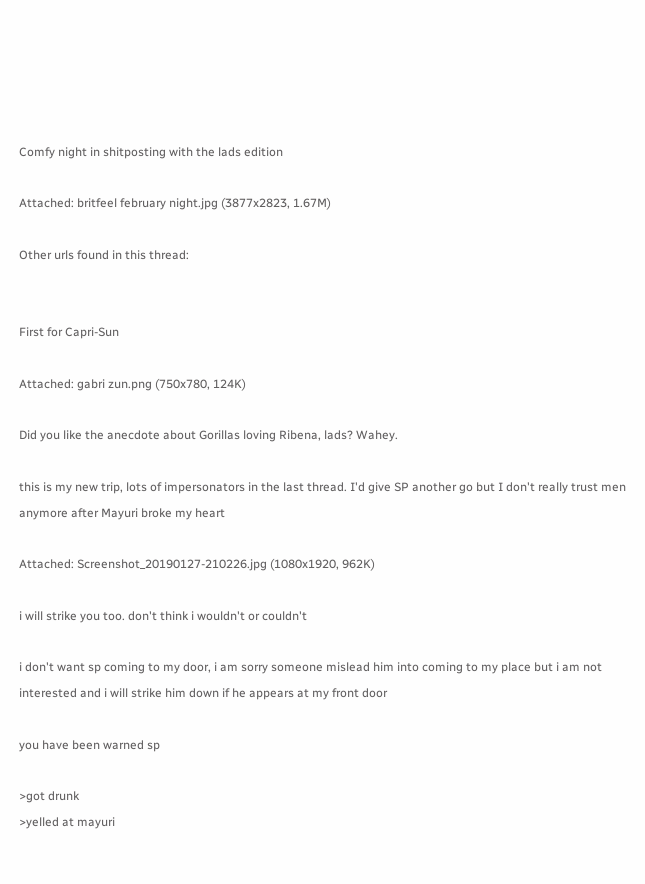Comfy night in shitposting with the lads edition

Attached: britfeel february night.jpg (3877x2823, 1.67M)

Other urls found in this thread:


First for Capri-Sun

Attached: gabri zun.png (750x780, 124K)

Did you like the anecdote about Gorillas loving Ribena, lads? Wahey.

this is my new trip, lots of impersonators in the last thread. I'd give SP another go but I don't really trust men anymore after Mayuri broke my heart

Attached: Screenshot_20190127-210226.jpg (1080x1920, 962K)

i will strike you too. don't think i wouldn't or couldn't

i don't want sp coming to my door, i am sorry someone mislead him into coming to my place but i am not interested and i will strike him down if he appears at my front door

you have been warned sp

>got drunk
>yelled at mayuri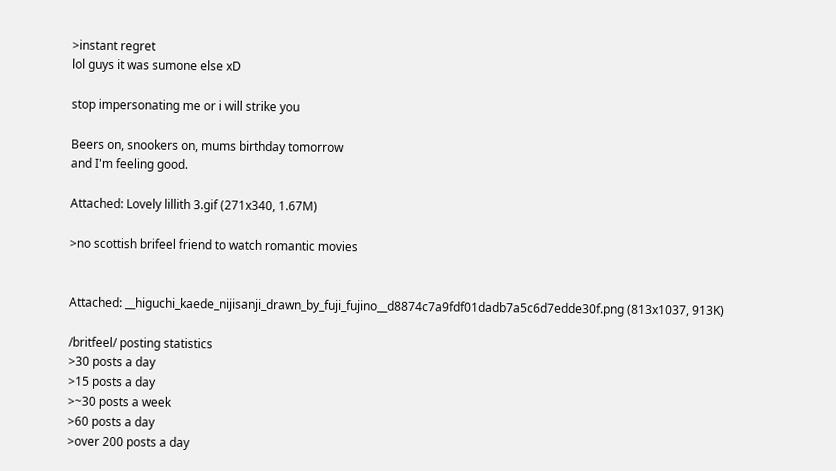>instant regret
lol guys it was sumone else xD

stop impersonating me or i will strike you

Beers on, snookers on, mums birthday tomorrow
and I'm feeling good.

Attached: Lovely lillith 3.gif (271x340, 1.67M)

>no scottish brifeel friend to watch romantic movies


Attached: __higuchi_kaede_nijisanji_drawn_by_fuji_fujino__d8874c7a9fdf01dadb7a5c6d7edde30f.png (813x1037, 913K)

/britfeel/ posting statistics
>30 posts a day
>15 posts a day
>~30 posts a week
>60 posts a day
>over 200 posts a day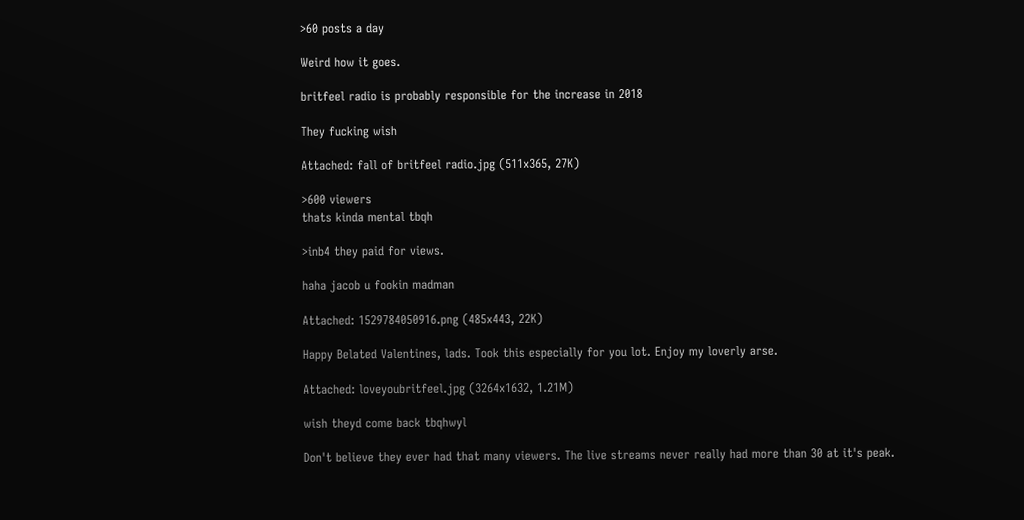>60 posts a day

Weird how it goes.

britfeel radio is probably responsible for the increase in 2018

They fucking wish

Attached: fall of britfeel radio.jpg (511x365, 27K)

>600 viewers
thats kinda mental tbqh

>inb4 they paid for views.

haha jacob u fookin madman

Attached: 1529784050916.png (485x443, 22K)

Happy Belated Valentines, lads. Took this especially for you lot. Enjoy my loverly arse.

Attached: loveyoubritfeel.jpg (3264x1632, 1.21M)

wish theyd come back tbqhwyl

Don't believe they ever had that many viewers. The live streams never really had more than 30 at it's peak.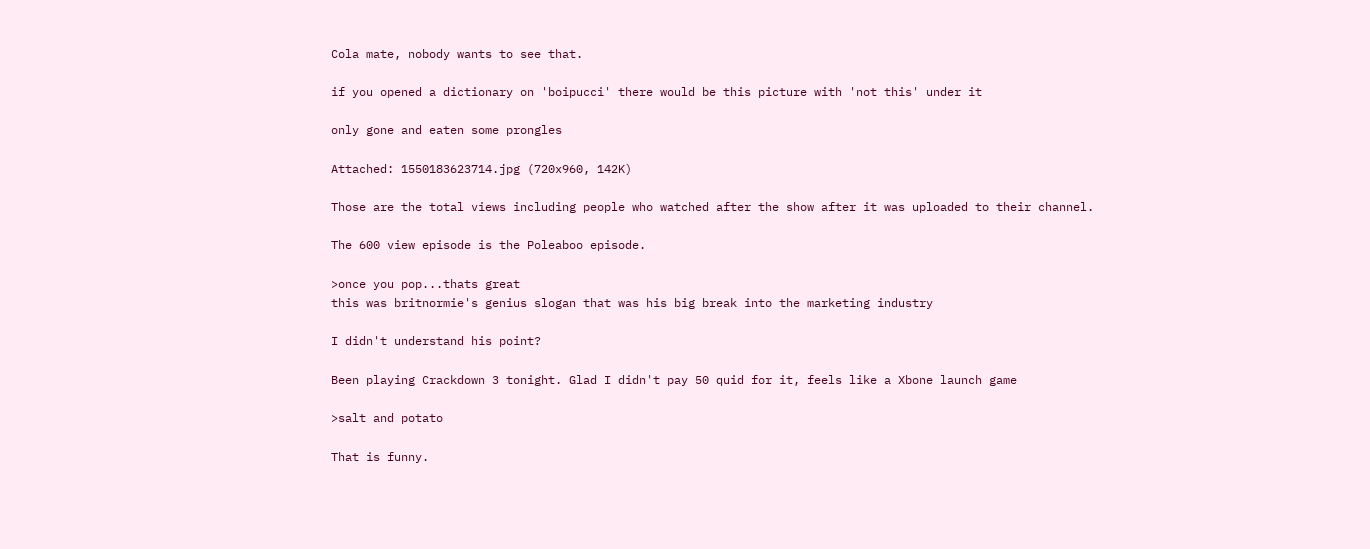Cola mate, nobody wants to see that.

if you opened a dictionary on 'boipucci' there would be this picture with 'not this' under it

only gone and eaten some prongles

Attached: 1550183623714.jpg (720x960, 142K)

Those are the total views including people who watched after the show after it was uploaded to their channel.

The 600 view episode is the Poleaboo episode.

>once you pop...thats great
this was britnormie's genius slogan that was his big break into the marketing industry

I didn't understand his point?

Been playing Crackdown 3 tonight. Glad I didn't pay 50 quid for it, feels like a Xbone launch game

>salt and potato

That is funny.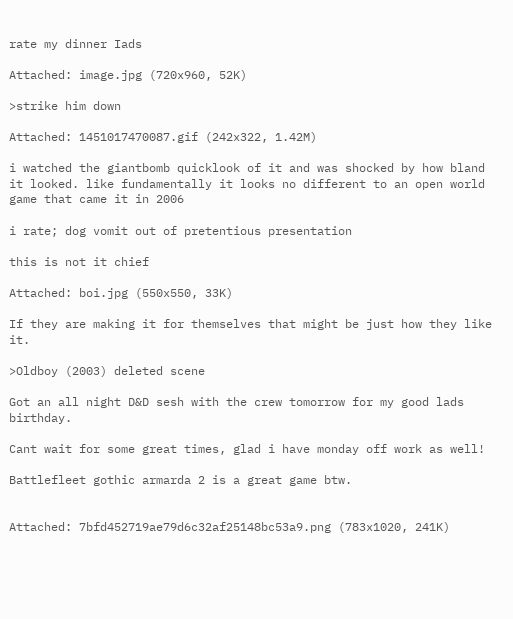rate my dinner Iads

Attached: image.jpg (720x960, 52K)

>strike him down

Attached: 1451017470087.gif (242x322, 1.42M)

i watched the giantbomb quicklook of it and was shocked by how bland it looked. like fundamentally it looks no different to an open world game that came it in 2006

i rate; dog vomit out of pretentious presentation

this is not it chief

Attached: boi.jpg (550x550, 33K)

If they are making it for themselves that might be just how they like it.

>Oldboy (2003) deleted scene

Got an all night D&D sesh with the crew tomorrow for my good lads birthday.

Cant wait for some great times, glad i have monday off work as well!

Battlefleet gothic armarda 2 is a great game btw.


Attached: 7bfd452719ae79d6c32af25148bc53a9.png (783x1020, 241K)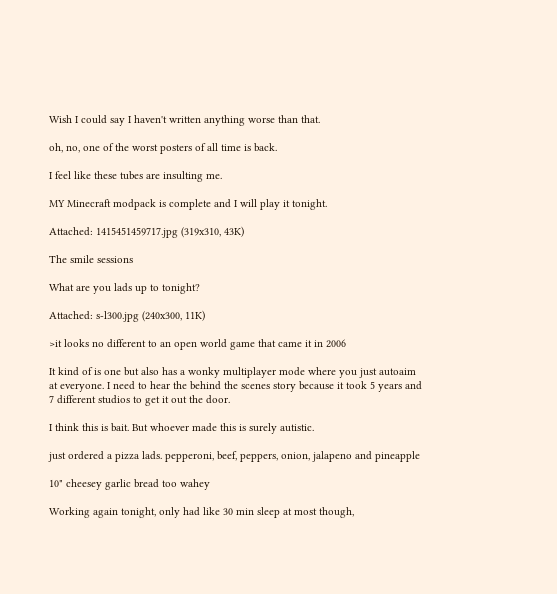Wish I could say I haven't written anything worse than that.

oh, no, one of the worst posters of all time is back.

I feel like these tubes are insulting me.

MY Minecraft modpack is complete and I will play it tonight.

Attached: 1415451459717.jpg (319x310, 43K)

The smile sessions

What are you lads up to tonight?

Attached: s-l300.jpg (240x300, 11K)

>it looks no different to an open world game that came it in 2006

It kind of is one but also has a wonky multiplayer mode where you just autoaim at everyone. I need to hear the behind the scenes story because it took 5 years and 7 different studios to get it out the door.

I think this is bait. But whoever made this is surely autistic.

just ordered a pizza lads. pepperoni, beef, peppers, onion, jalapeno and pineapple

10" cheesey garlic bread too wahey

Working again tonight, only had like 30 min sleep at most though,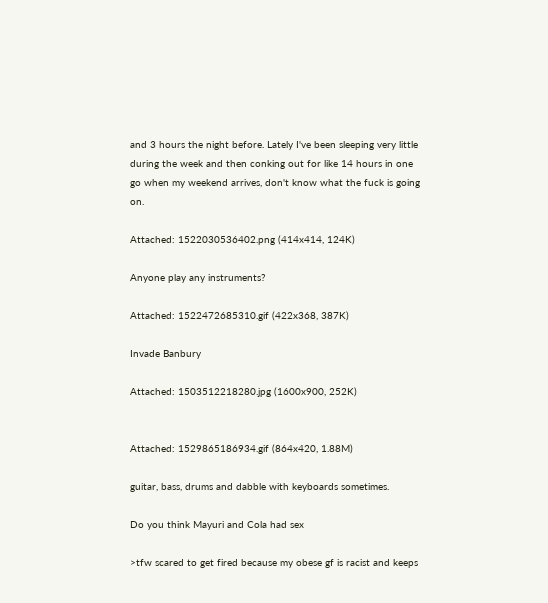and 3 hours the night before. Lately I've been sleeping very little during the week and then conking out for like 14 hours in one go when my weekend arrives, don't know what the fuck is going on.

Attached: 1522030536402.png (414x414, 124K)

Anyone play any instruments?

Attached: 1522472685310.gif (422x368, 387K)

Invade Banbury

Attached: 1503512218280.jpg (1600x900, 252K)


Attached: 1529865186934.gif (864x420, 1.88M)

guitar, bass, drums and dabble with keyboards sometimes.

Do you think Mayuri and Cola had sex

>tfw scared to get fired because my obese gf is racist and keeps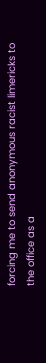forcing me to send anonymous racist limericks to the office as a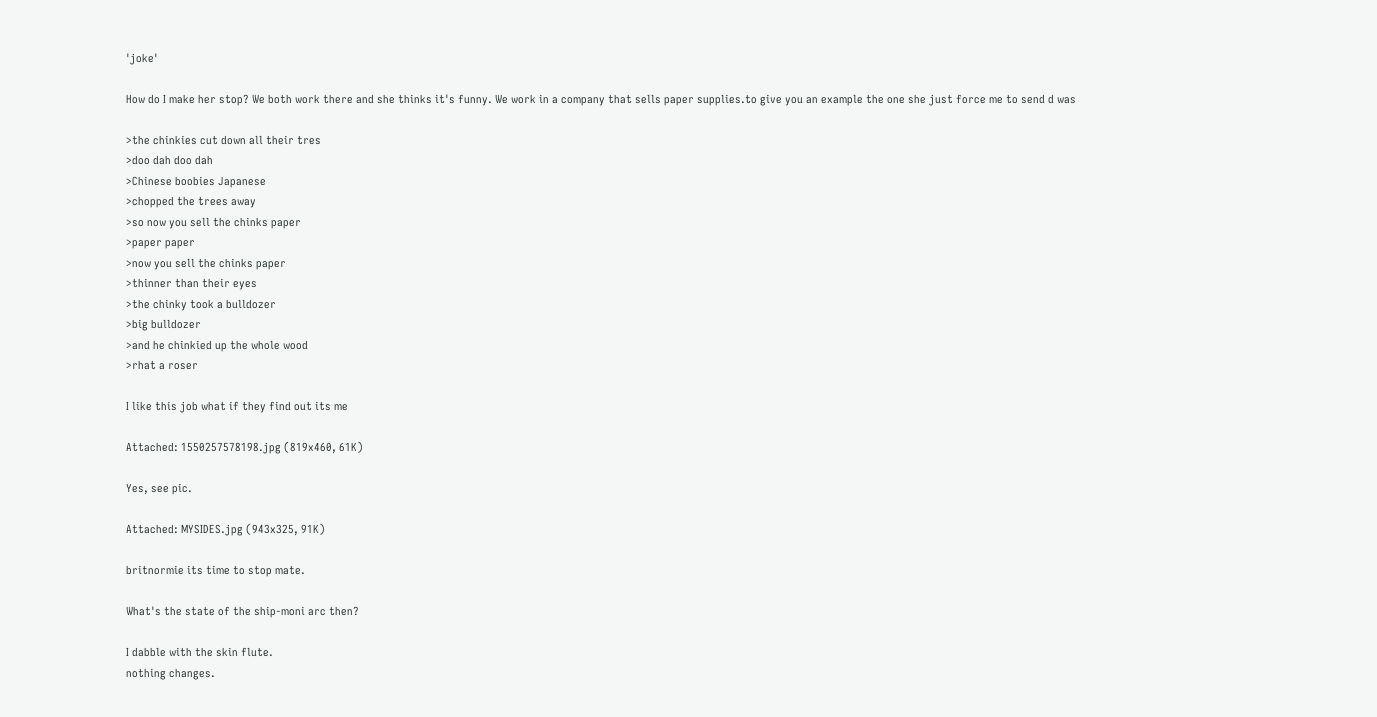'joke'

How do I make her stop? We both work there and she thinks it's funny. We work in a company that sells paper supplies.to give you an example the one she just force me to send d was

>the chinkies cut down all their tres
>doo dah doo dah
>Chinese boobies Japanese
>chopped the trees away
>so now you sell the chinks paper
>paper paper
>now you sell the chinks paper
>thinner than their eyes
>the chinky took a bulldozer
>big bulldozer
>and he chinkied up the whole wood
>rhat a roser

I like this job what if they find out its me

Attached: 1550257578198.jpg (819x460, 61K)

Yes, see pic.

Attached: MYSIDES.jpg (943x325, 91K)

britnormie its time to stop mate.

What's the state of the ship-moni arc then?

I dabble with the skin flute.
nothing changes.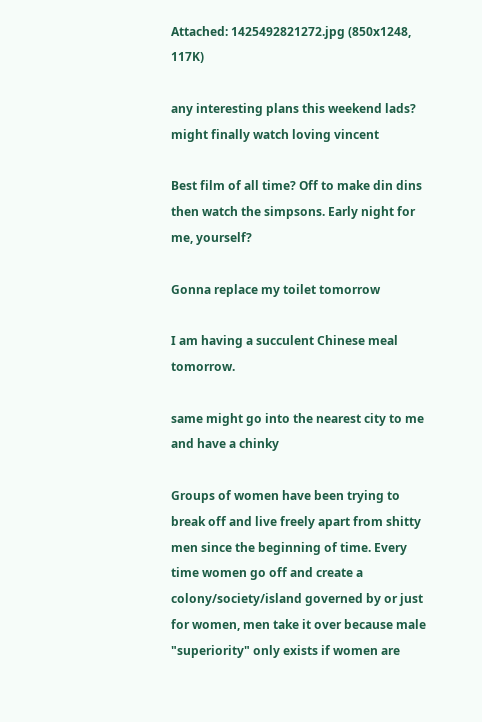Attached: 1425492821272.jpg (850x1248, 117K)

any interesting plans this weekend lads? might finally watch loving vincent

Best film of all time? Off to make din dins then watch the simpsons. Early night for me, yourself?

Gonna replace my toilet tomorrow

I am having a succulent Chinese meal tomorrow.

same might go into the nearest city to me and have a chinky

Groups of women have been trying to break off and live freely apart from shitty men since the beginning of time. Every time women go off and create a colony/society/island governed by or just for women, men take it over because male "superiority" only exists if women are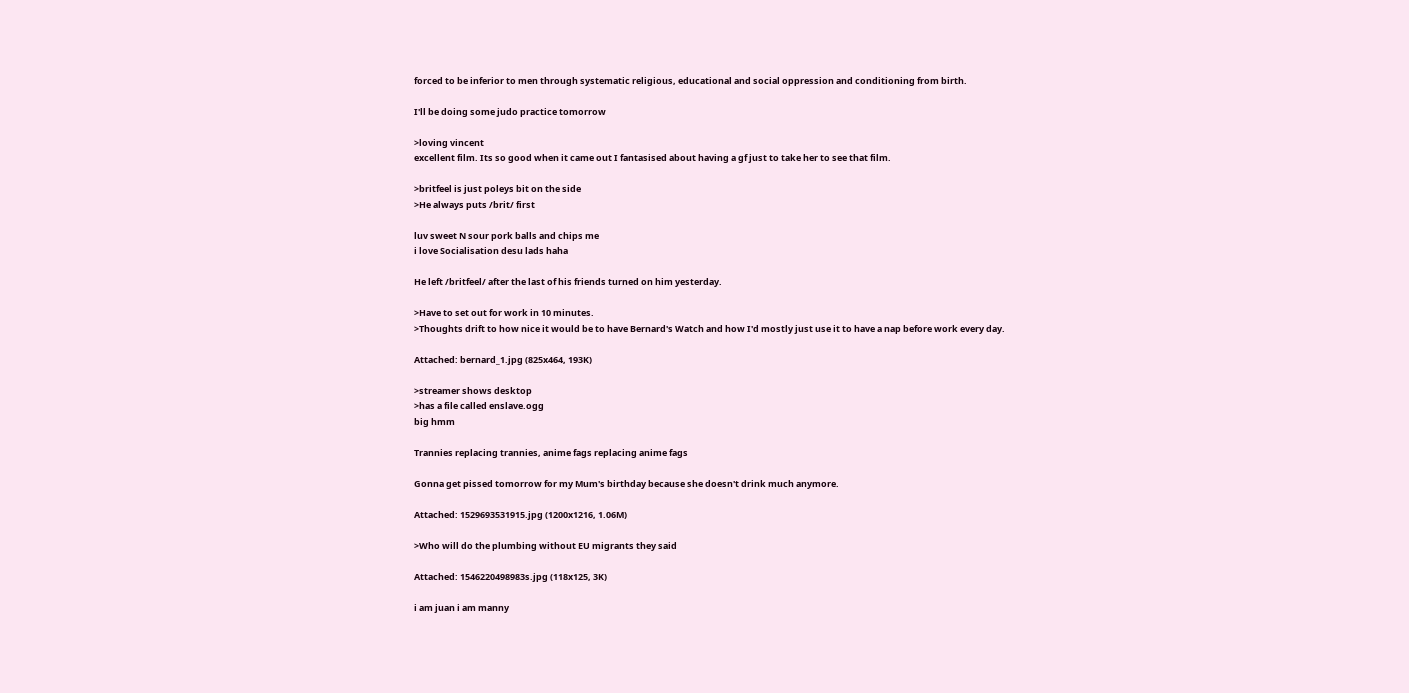forced to be inferior to men through systematic religious, educational and social oppression and conditioning from birth.

I'll be doing some judo practice tomorrow

>loving vincent
excellent film. Its so good when it came out I fantasised about having a gf just to take her to see that film.

>britfeel is just poleys bit on the side
>He always puts /brit/ first

luv sweet N sour pork balls and chips me
i love Socialisation desu lads haha

He left /britfeel/ after the last of his friends turned on him yesterday.

>Have to set out for work in 10 minutes.
>Thoughts drift to how nice it would be to have Bernard's Watch and how I'd mostly just use it to have a nap before work every day.

Attached: bernard_1.jpg (825x464, 193K)

>streamer shows desktop
>has a file called enslave.ogg
big hmm

Trannies replacing trannies, anime fags replacing anime fags

Gonna get pissed tomorrow for my Mum's birthday because she doesn't drink much anymore.

Attached: 1529693531915.jpg (1200x1216, 1.06M)

>Who will do the plumbing without EU migrants they said

Attached: 1546220498983s.jpg (118x125, 3K)

i am juan i am manny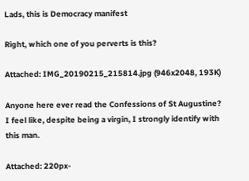Lads, this is Democracy manifest

Right, which one of you perverts is this?

Attached: IMG_20190215_215814.jpg (946x2048, 193K)

Anyone here ever read the Confessions of St Augustine?
I feel like, despite being a virgin, I strongly identify with this man.

Attached: 220px-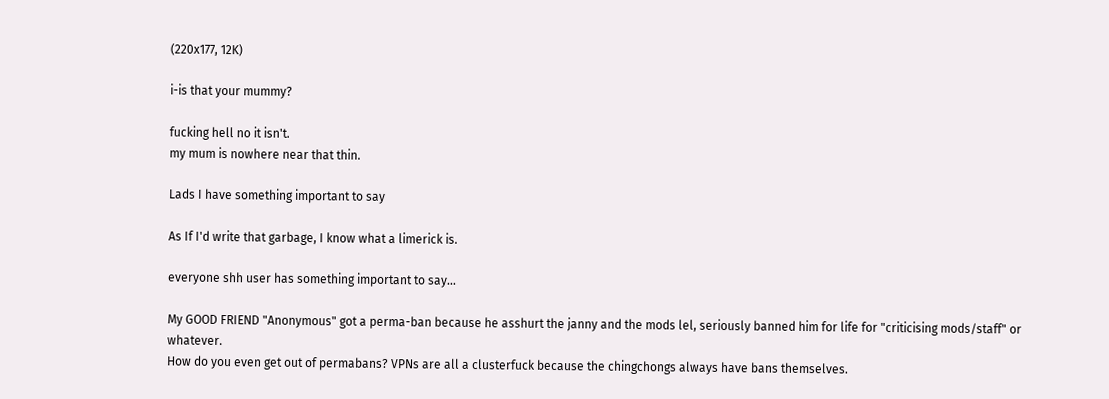(220x177, 12K)

i-is that your mummy?

fucking hell no it isn't.
my mum is nowhere near that thin.

Lads I have something important to say

As If I'd write that garbage, I know what a limerick is.

everyone shh user has something important to say...

My GOOD FRIEND "Anonymous" got a perma-ban because he asshurt the janny and the mods lel, seriously banned him for life for "criticising mods/staff" or whatever.
How do you even get out of permabans? VPNs are all a clusterfuck because the chingchongs always have bans themselves.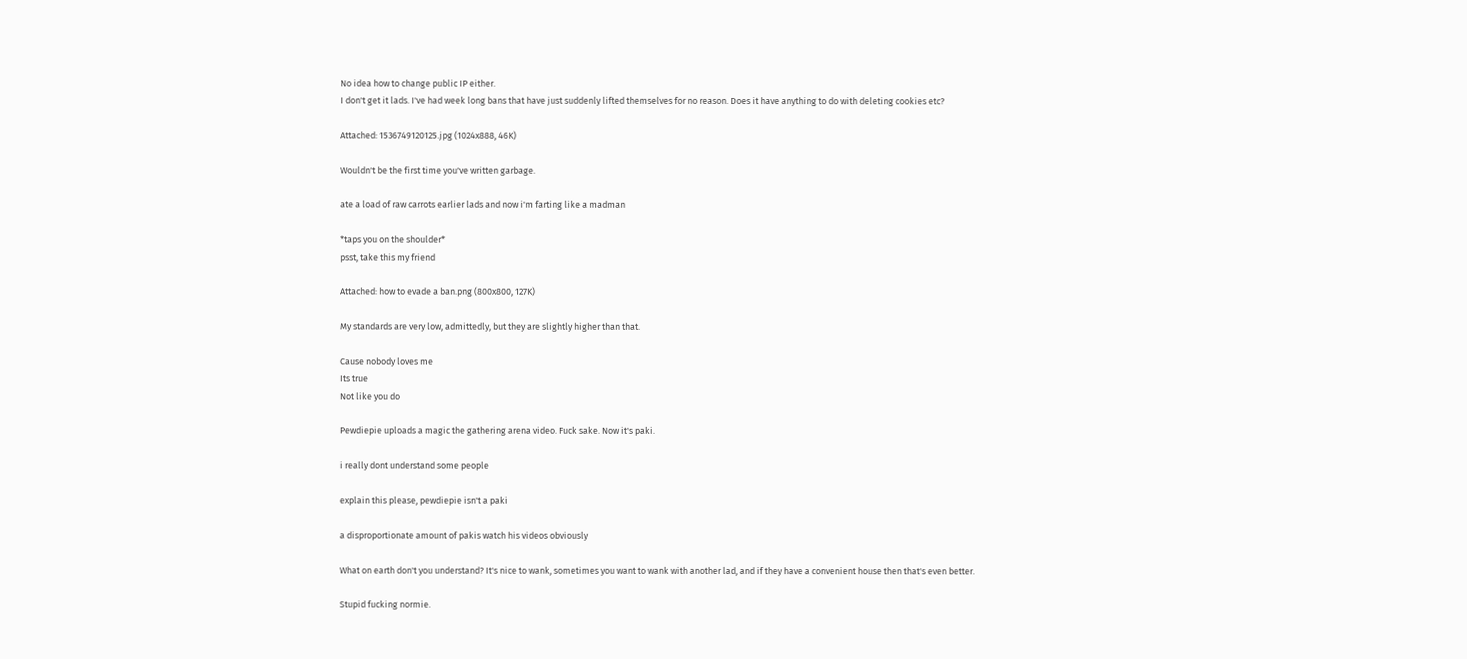No idea how to change public IP either.
I don't get it lads. I've had week long bans that have just suddenly lifted themselves for no reason. Does it have anything to do with deleting cookies etc?

Attached: 1536749120125.jpg (1024x888, 46K)

Wouldn't be the first time you've written garbage.

ate a load of raw carrots earlier lads and now i'm farting like a madman

*taps you on the shoulder*
psst, take this my friend

Attached: how to evade a ban.png (800x800, 127K)

My standards are very low, admittedly, but they are slightly higher than that.

Cause nobody loves me
Its true
Not like you do

Pewdiepie uploads a magic the gathering arena video. Fuck sake. Now it's paki.

i really dont understand some people

explain this please, pewdiepie isn't a paki

a disproportionate amount of pakis watch his videos obviously

What on earth don't you understand? It's nice to wank, sometimes you want to wank with another lad, and if they have a convenient house then that's even better.

Stupid fucking normie.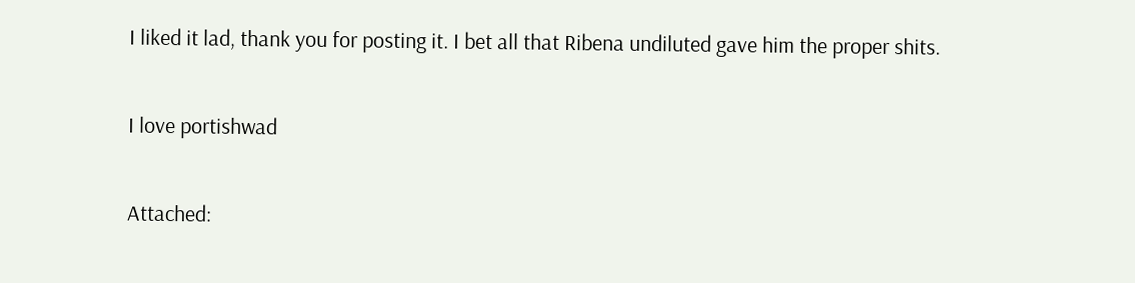I liked it lad, thank you for posting it. I bet all that Ribena undiluted gave him the proper shits.

I love portishwad

Attached: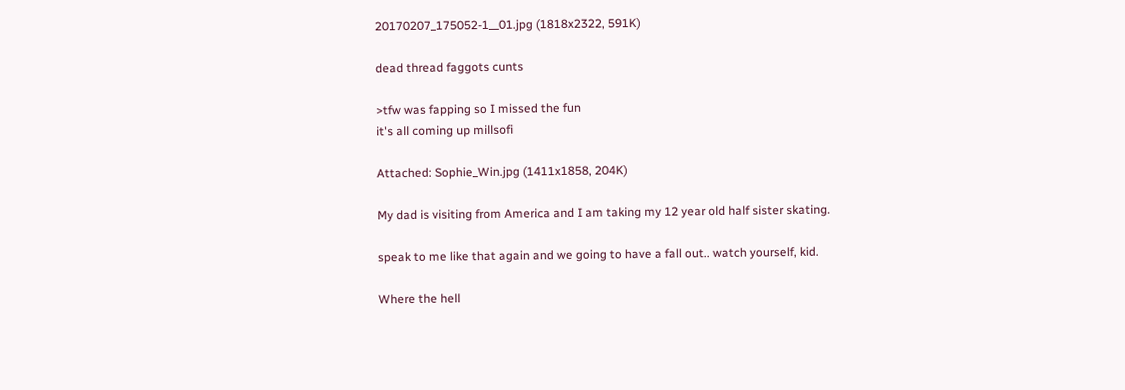20170207_175052-1__01.jpg (1818x2322, 591K)

dead thread faggots cunts

>tfw was fapping so I missed the fun
it's all coming up millsofi

Attached: Sophie_Win.jpg (1411x1858, 204K)

My dad is visiting from America and I am taking my 12 year old half sister skating.

speak to me like that again and we going to have a fall out.. watch yourself, kid.

Where the hell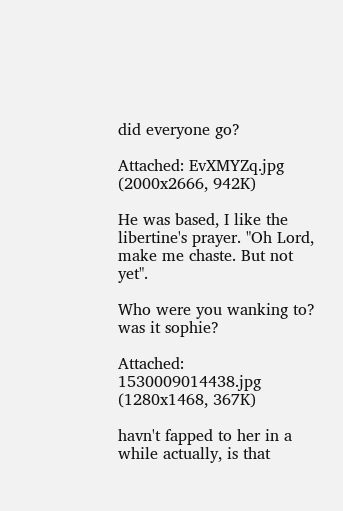did everyone go?

Attached: EvXMYZq.jpg (2000x2666, 942K)

He was based, I like the libertine's prayer. "Oh Lord, make me chaste. But not yet".

Who were you wanking to? was it sophie?

Attached: 1530009014438.jpg (1280x1468, 367K)

havn't fapped to her in a while actually, is that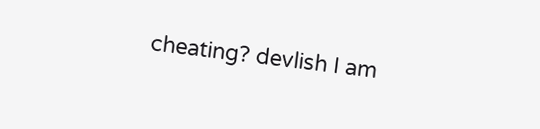cheating? devlish I am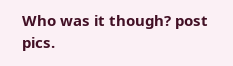Who was it though? post pics.